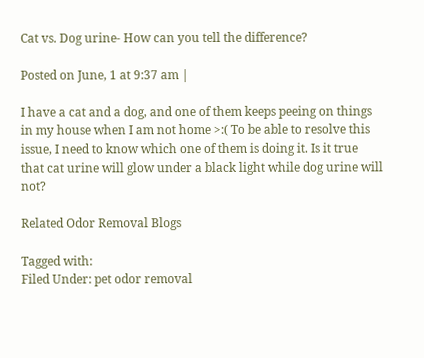Cat vs. Dog urine- How can you tell the difference?

Posted on June, 1 at 9:37 am |

I have a cat and a dog, and one of them keeps peeing on things in my house when I am not home >:( To be able to resolve this issue, I need to know which one of them is doing it. Is it true that cat urine will glow under a black light while dog urine will not?

Related Odor Removal Blogs

Tagged with:
Filed Under: pet odor removal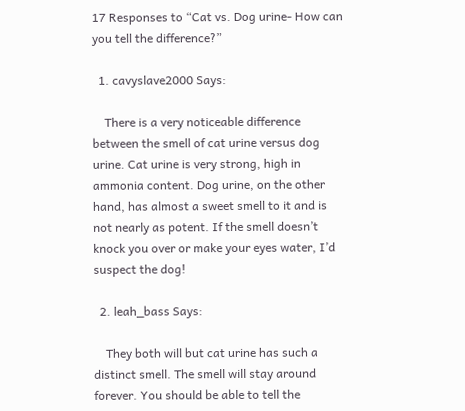17 Responses to “Cat vs. Dog urine- How can you tell the difference?”

  1. cavyslave2000 Says:

    There is a very noticeable difference between the smell of cat urine versus dog urine. Cat urine is very strong, high in ammonia content. Dog urine, on the other hand, has almost a sweet smell to it and is not nearly as potent. If the smell doesn’t knock you over or make your eyes water, I’d suspect the dog!

  2. leah_bass Says:

    They both will but cat urine has such a distinct smell. The smell will stay around forever. You should be able to tell the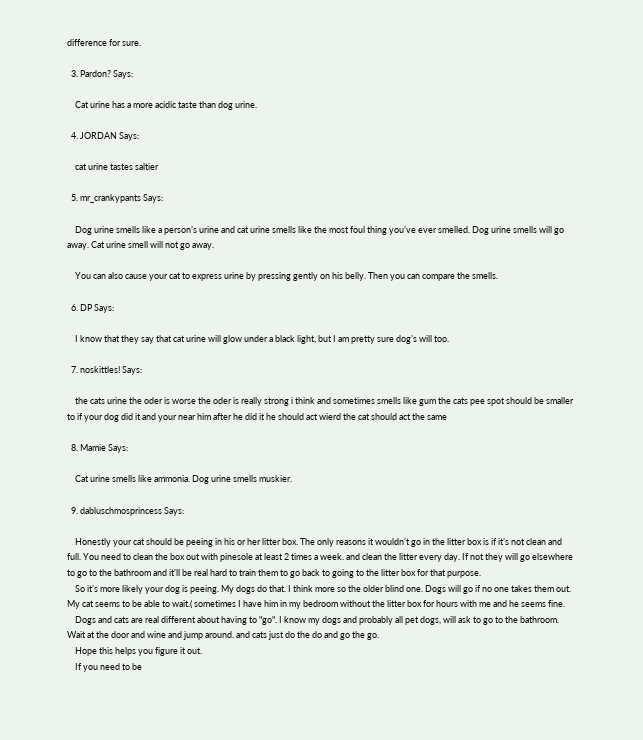difference for sure.

  3. Pardon? Says:

    Cat urine has a more acidic taste than dog urine.

  4. JORDAN Says:

    cat urine tastes saltier

  5. mr_crankypants Says:

    Dog urine smells like a person’s urine and cat urine smells like the most foul thing you’ve ever smelled. Dog urine smells will go away. Cat urine smell will not go away.

    You can also cause your cat to express urine by pressing gently on his belly. Then you can compare the smells.

  6. DP Says:

    I know that they say that cat urine will glow under a black light, but I am pretty sure dog’s will too.

  7. noskittles! Says:

    the cats urine the oder is worse the oder is really strong i think and sometimes smells like gum the cats pee spot should be smaller to if your dog did it and your near him after he did it he should act wierd the cat should act the same

  8. Mamie Says:

    Cat urine smells like ammonia. Dog urine smells muskier.

  9. dabluschmosprincess Says:

    Honestly your cat should be peeing in his or her litter box. The only reasons it wouldn’t go in the litter box is if it’s not clean and full. You need to clean the box out with pinesole at least 2 times a week. and clean the litter every day. If not they will go elsewhere to go to the bathroom and it’ll be real hard to train them to go back to going to the litter box for that purpose.
    So it’s more likely your dog is peeing. My dogs do that. I think more so the older blind one. Dogs will go if no one takes them out. My cat seems to be able to wait.( sometimes I have him in my bedroom without the litter box for hours with me and he seems fine.
    Dogs and cats are real different about having to "go". I know my dogs and probably all pet dogs, will ask to go to the bathroom. Wait at the door and wine and jump around. and cats just do the do and go the go.
    Hope this helps you figure it out.
    If you need to be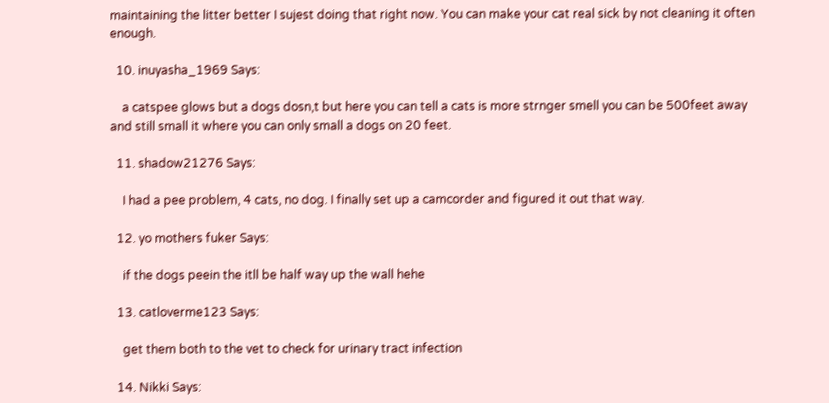maintaining the litter better I sujest doing that right now. You can make your cat real sick by not cleaning it often enough.

  10. inuyasha_1969 Says:

    a catspee glows but a dogs dosn,t but here you can tell a cats is more strnger smell you can be 500feet away and still small it where you can only small a dogs on 20 feet.

  11. shadow21276 Says:

    I had a pee problem, 4 cats, no dog. I finally set up a camcorder and figured it out that way.

  12. yo mothers fuker Says:

    if the dogs peein the itll be half way up the wall hehe

  13. catloverme123 Says:

    get them both to the vet to check for urinary tract infection

  14. Nikki Says: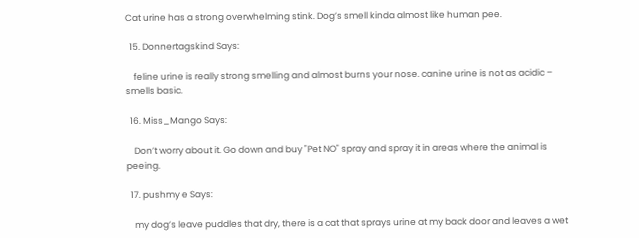Cat urine has a strong overwhelming stink. Dog’s smell kinda almost like human pee.

  15. Donnertagskind Says:

    feline urine is really strong smelling and almost burns your nose. canine urine is not as acidic – smells basic.

  16. Miss_Mango Says:

    Don’t worry about it. Go down and buy "Pet NO" spray and spray it in areas where the animal is peeing.

  17. pushmy e Says:

    my dog’s leave puddles that dry, there is a cat that sprays urine at my back door and leaves a wet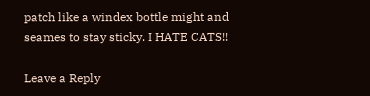patch like a windex bottle might and seames to stay sticky. I HATE CATS!!

Leave a Reply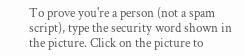To prove you're a person (not a spam script), type the security word shown in the picture. Click on the picture to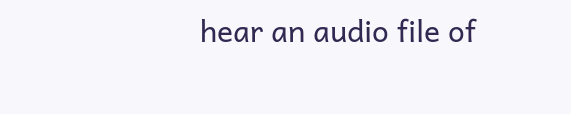hear an audio file of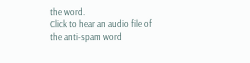the word.
Click to hear an audio file of the anti-spam word